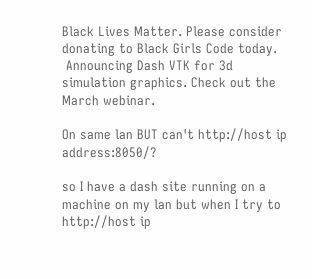Black Lives Matter. Please consider donating to Black Girls Code today.
 Announcing Dash VTK for 3d simulation graphics. Check out the March webinar.

On same lan BUT can't http://host ip address:8050/?

so I have a dash site running on a machine on my lan but when I try to http://host ip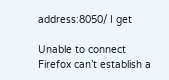address:8050/ I get

Unable to connect Firefox can’t establish a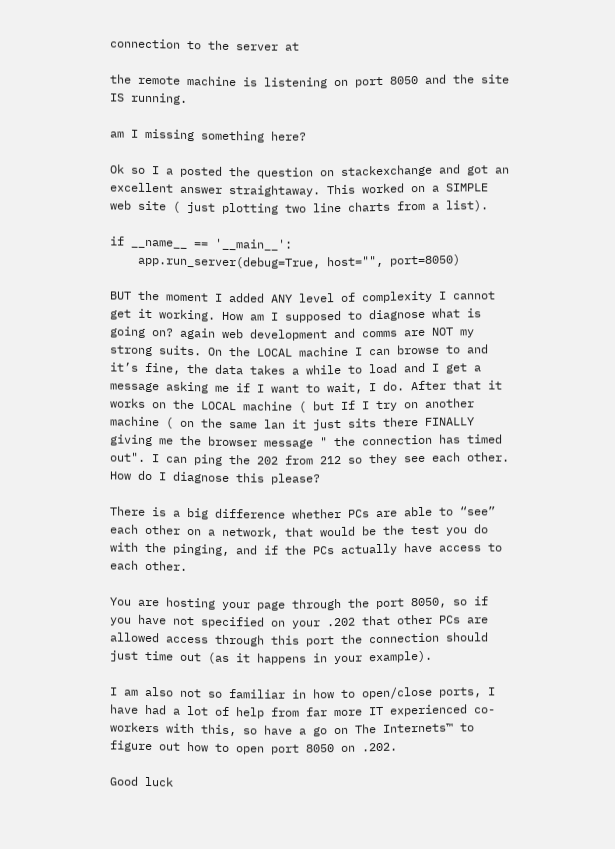connection to the server at

the remote machine is listening on port 8050 and the site IS running.

am I missing something here?

Ok so I a posted the question on stackexchange and got an excellent answer straightaway. This worked on a SIMPLE web site ( just plotting two line charts from a list).

if __name__ == '__main__':
    app.run_server(debug=True, host="", port=8050)

BUT the moment I added ANY level of complexity I cannot get it working. How am I supposed to diagnose what is going on? again web development and comms are NOT my strong suits. On the LOCAL machine I can browse to and it’s fine, the data takes a while to load and I get a message asking me if I want to wait, I do. After that it works on the LOCAL machine ( but If I try on another machine ( on the same lan it just sits there FINALLY giving me the browser message " the connection has timed out". I can ping the 202 from 212 so they see each other. How do I diagnose this please?

There is a big difference whether PCs are able to “see” each other on a network, that would be the test you do with the pinging, and if the PCs actually have access to each other.

You are hosting your page through the port 8050, so if you have not specified on your .202 that other PCs are allowed access through this port the connection should just time out (as it happens in your example).

I am also not so familiar in how to open/close ports, I have had a lot of help from far more IT experienced co-workers with this, so have a go on The Internets™ to figure out how to open port 8050 on .202.

Good luck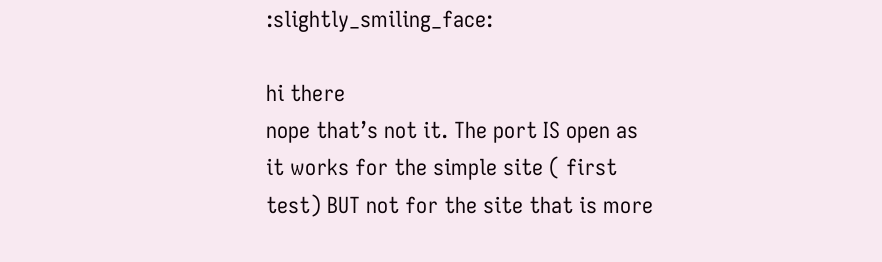:slightly_smiling_face:

hi there
nope that’s not it. The port IS open as it works for the simple site ( first test) BUT not for the site that is more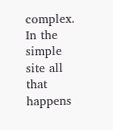complex. In the simple site all that happens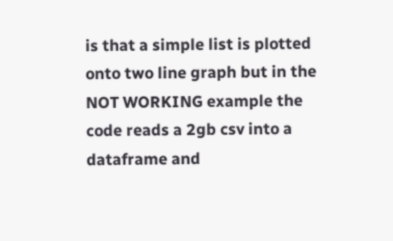is that a simple list is plotted onto two line graph but in the NOT WORKING example the code reads a 2gb csv into a dataframe and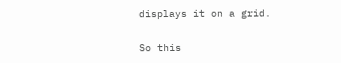displays it on a grid.

So this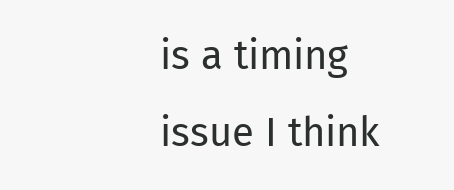is a timing issue I think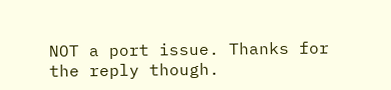NOT a port issue. Thanks for the reply though.